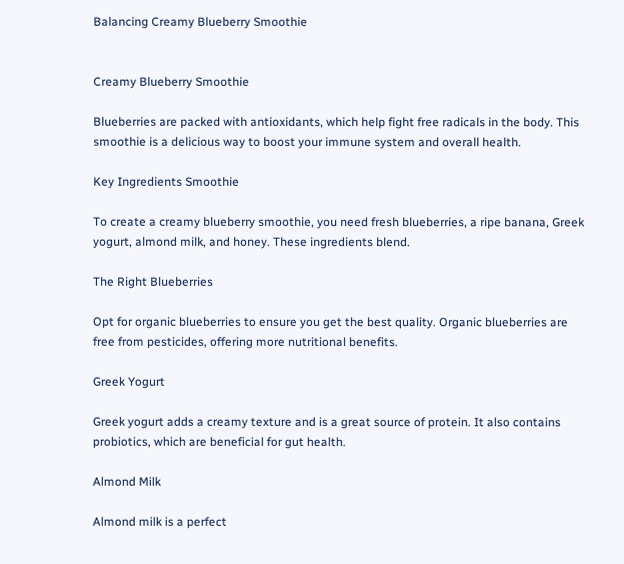Balancing Creamy Blueberry Smoothie


Creamy Blueberry Smoothie

Blueberries are packed with antioxidants, which help fight free radicals in the body. This smoothie is a delicious way to boost your immune system and overall health.

Key Ingredients Smoothie

To create a creamy blueberry smoothie, you need fresh blueberries, a ripe banana, Greek yogurt, almond milk, and honey. These ingredients blend.

The Right Blueberries

Opt for organic blueberries to ensure you get the best quality. Organic blueberries are free from pesticides, offering more nutritional benefits.

Greek Yogurt

Greek yogurt adds a creamy texture and is a great source of protein. It also contains probiotics, which are beneficial for gut health.

Almond Milk

Almond milk is a perfect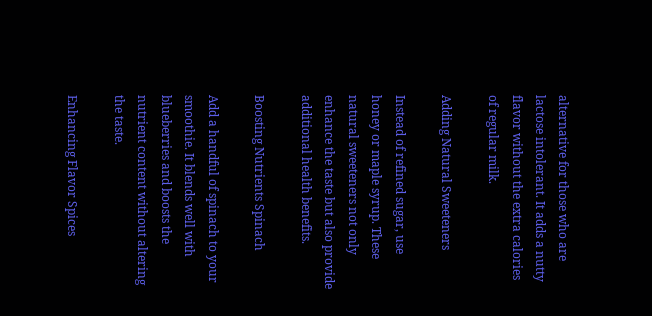alternative for those who are lactose intolerant. It adds a nutty flavor without the extra calories of regular milk.

Adding Natural Sweeteners

Instead of refined sugar, use honey or maple syrup. These natural sweeteners not only enhance the taste but also provide additional health benefits.

Boosting Nutrients Spinach

Add a handful of spinach to your smoothie. It blends well with blueberries and boosts the nutrient content without altering the taste.

Enhancing Flavor Spices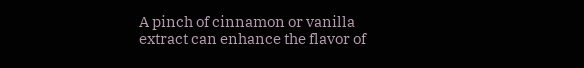A pinch of cinnamon or vanilla extract can enhance the flavor of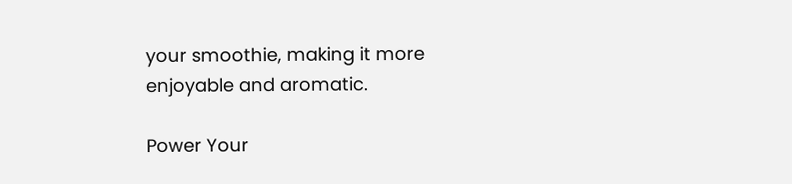your smoothie, making it more enjoyable and aromatic.

Power Your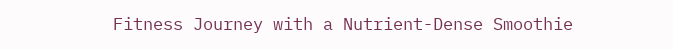Fitness Journey with a Nutrient-Dense Smoothie